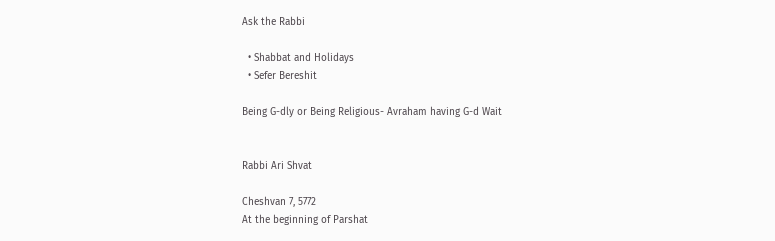Ask the Rabbi

  • Shabbat and Holidays
  • Sefer Bereshit

Being G-dly or Being Religious- Avraham having G-d Wait


Rabbi Ari Shvat

Cheshvan 7, 5772
At the beginning of Parshat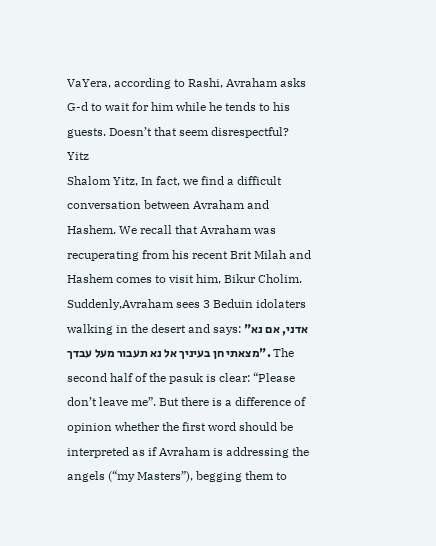VaYera, according to Rashi, Avraham asks G-d to wait for him while he tends to his guests. Doesn’t that seem disrespectful? Yitz
Shalom Yitz, In fact, we find a difficult conversation between Avraham and Hashem. We recall that Avraham was recuperating from his recent Brit Milah and Hashem comes to visit him, Bikur Cholim. Suddenly,Avraham sees 3 Beduin idolaters walking in the desert and says: "אדני, אם נא מצאתי חן בעיניך אל נא תעבור מעל עבדך". The second half of the pasuk is clear: “Please don’t leave me”. But there is a difference of opinion whether the first word should be interpreted as if Avraham is addressing the angels (“my Masters”), begging them to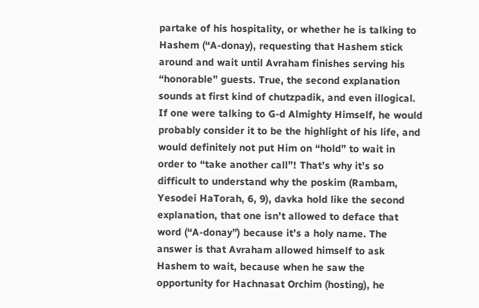partake of his hospitality, or whether he is talking to Hashem (“A-donay), requesting that Hashem stick around and wait until Avraham finishes serving his “honorable” guests. True, the second explanation sounds at first kind of chutzpadik, and even illogical. If one were talking to G-d Almighty Himself, he would probably consider it to be the highlight of his life, and would definitely not put Him on “hold” to wait in order to “take another call”! That’s why it’s so difficult to understand why the poskim (Rambam, Yesodei HaTorah, 6, 9), davka hold like the second explanation, that one isn’t allowed to deface that word (“A-donay”) because it’s a holy name. The answer is that Avraham allowed himself to ask Hashem to wait, because when he saw the opportunity for Hachnasat Orchim (hosting), he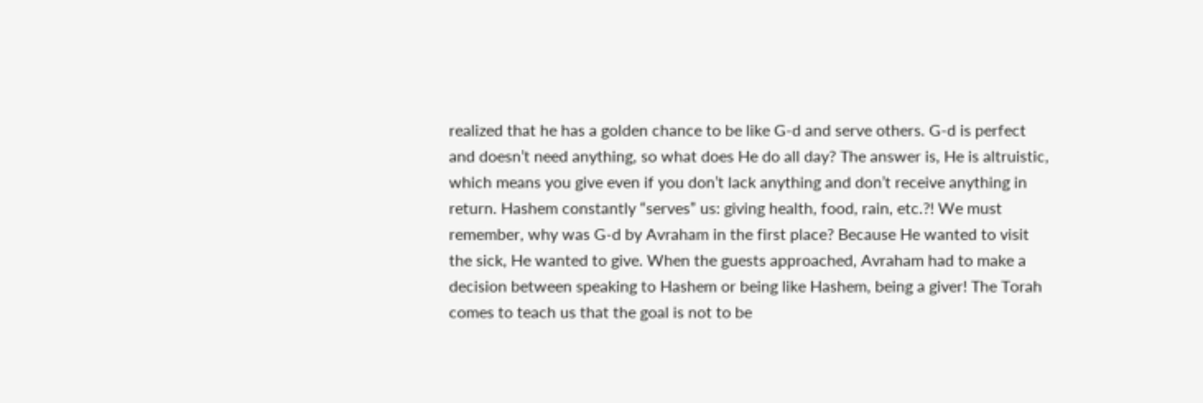realized that he has a golden chance to be like G-d and serve others. G-d is perfect and doesn’t need anything, so what does He do all day? The answer is, He is altruistic, which means you give even if you don’t lack anything and don’t receive anything in return. Hashem constantly “serves” us: giving health, food, rain, etc.?! We must remember, why was G-d by Avraham in the first place? Because He wanted to visit the sick, He wanted to give. When the guests approached, Avraham had to make a decision between speaking to Hashem or being like Hashem, being a giver! The Torah comes to teach us that the goal is not to be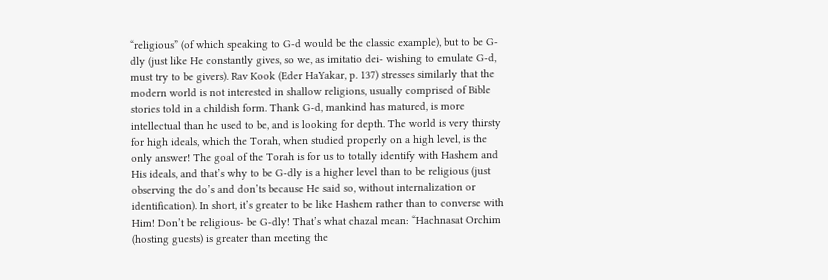“religious” (of which speaking to G-d would be the classic example), but to be G-dly (just like He constantly gives, so we, as imitatio dei- wishing to emulate G-d, must try to be givers). Rav Kook (Eder HaYakar, p. 137) stresses similarly that the modern world is not interested in shallow religions, usually comprised of Bible stories told in a childish form. Thank G-d, mankind has matured, is more intellectual than he used to be, and is looking for depth. The world is very thirsty for high ideals, which the Torah, when studied properly on a high level, is the only answer! The goal of the Torah is for us to totally identify with Hashem and His ideals, and that’s why to be G-dly is a higher level than to be religious (just observing the do’s and don’ts because He said so, without internalization or identification). In short, it’s greater to be like Hashem rather than to converse with Him! Don’t be religious- be G-dly! That’s what chazal mean: “Hachnasat Orchim (hosting guests) is greater than meeting the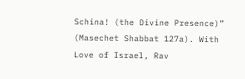Schina! (the Divine Presence)” (Masechet Shabbat 127a). With Love of Israel, Rav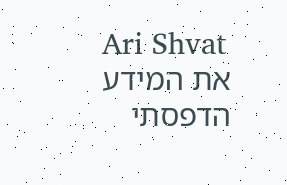Ari Shvat
את המידע הדפסתי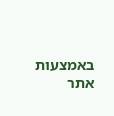באמצעות אתר